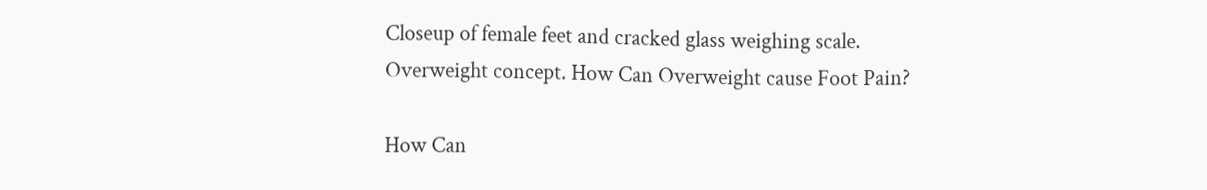Closeup of female feet and cracked glass weighing scale. Overweight concept. How Can Overweight cause Foot Pain?

How Can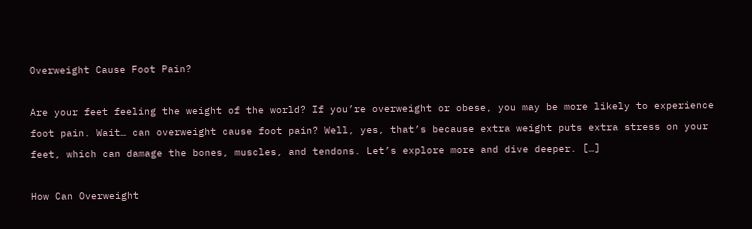Overweight Cause Foot Pain?

Are your feet feeling the weight of the world? If you’re overweight or obese, you may be more likely to experience foot pain. Wait… can overweight cause foot pain? Well, yes, that’s because extra weight puts extra stress on your feet, which can damage the bones, muscles, and tendons. Let’s explore more and dive deeper. […]

How Can Overweight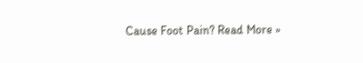Cause Foot Pain? Read More »